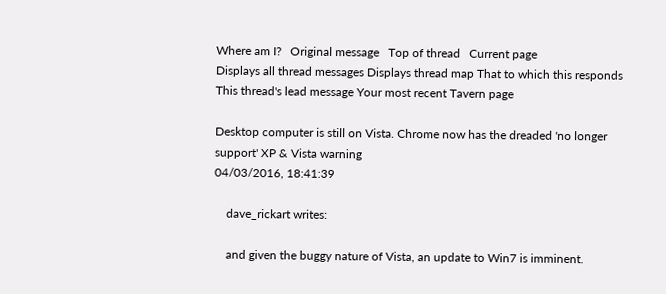Where am I?   Original message   Top of thread   Current page
Displays all thread messages Displays thread map That to which this responds This thread's lead message Your most recent Tavern page

Desktop computer is still on Vista. Chrome now has the dreaded 'no longer support' XP & Vista warning
04/03/2016, 18:41:39

    dave_rickart writes:

    and given the buggy nature of Vista, an update to Win7 is imminent.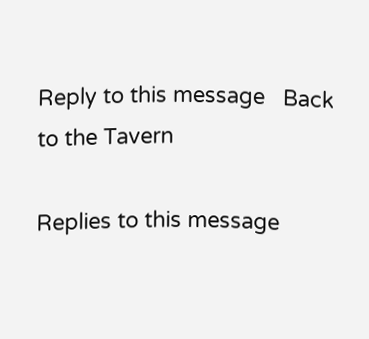Reply to this message   Back to the Tavern

Replies to this message